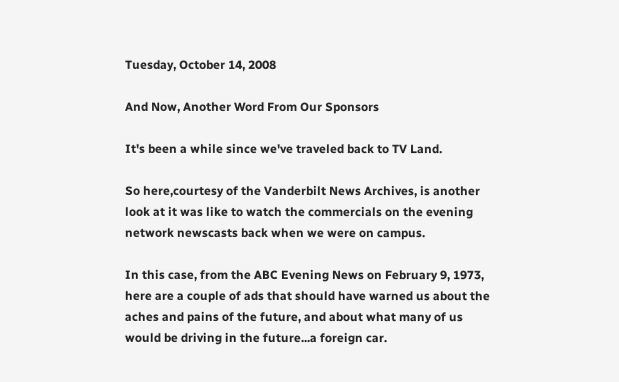Tuesday, October 14, 2008

And Now, Another Word From Our Sponsors

It's been a while since we've traveled back to TV Land.

So here,courtesy of the Vanderbilt News Archives, is another look at it was like to watch the commercials on the evening network newscasts back when we were on campus.

In this case, from the ABC Evening News on February 9, 1973, here are a couple of ads that should have warned us about the aches and pains of the future, and about what many of us would be driving in the future...a foreign car.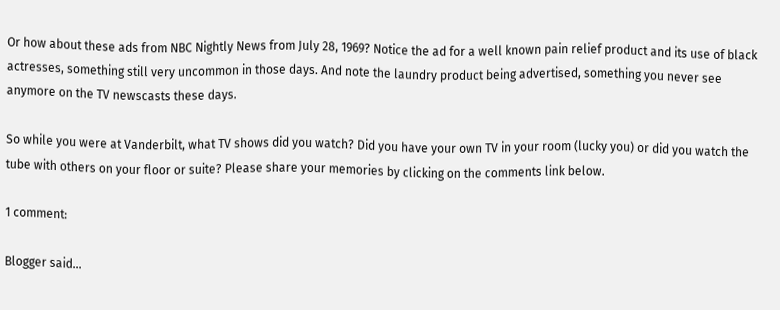Or how about these ads from NBC Nightly News from July 28, 1969? Notice the ad for a well known pain relief product and its use of black actresses, something still very uncommon in those days. And note the laundry product being advertised, something you never see anymore on the TV newscasts these days.

So while you were at Vanderbilt, what TV shows did you watch? Did you have your own TV in your room (lucky you) or did you watch the tube with others on your floor or suite? Please share your memories by clicking on the comments link below.

1 comment:

Blogger said...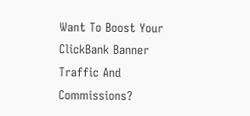Want To Boost Your ClickBank Banner Traffic And Commissions?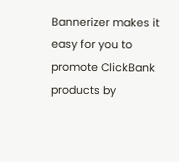Bannerizer makes it easy for you to promote ClickBank products by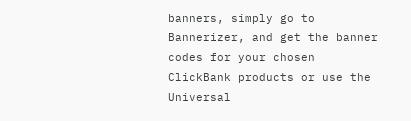banners, simply go to Bannerizer, and get the banner codes for your chosen ClickBank products or use the Universal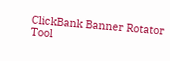ClickBank Banner Rotator Tool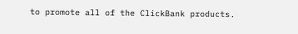to promote all of the ClickBank products.